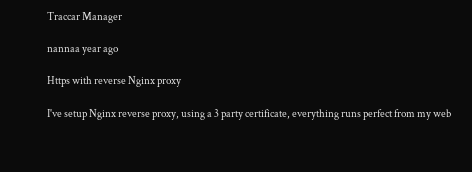Traccar Manager

nannaa year ago

Https with reverse Nginx proxy

I've setup Nginx reverse proxy, using a 3 party certificate, everything runs perfect from my web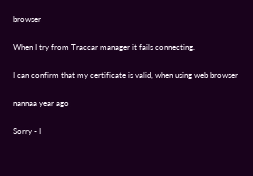browser

When I try from Traccar manager it fails connecting.

I can confirm that my certificate is valid, when using web browser

nannaa year ago

Sorry - I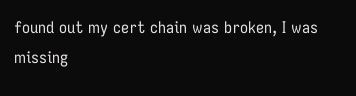found out my cert chain was broken, I was missing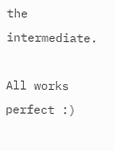the intermediate.

All works perfect :)